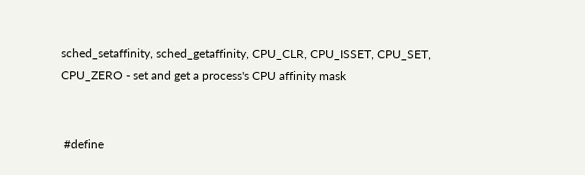sched_setaffinity, sched_getaffinity, CPU_CLR, CPU_ISSET, CPU_SET, CPU_ZERO - set and get a process's CPU affinity mask


 #define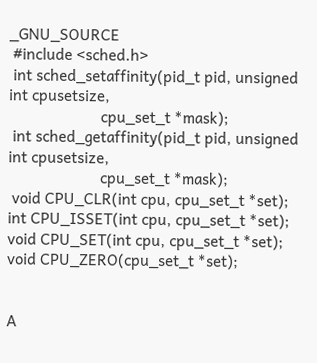_GNU_SOURCE
 #include <sched.h>
 int sched_setaffinity(pid_t pid, unsigned int cpusetsize,
                       cpu_set_t *mask);
 int sched_getaffinity(pid_t pid, unsigned int cpusetsize,
                       cpu_set_t *mask);
 void CPU_CLR(int cpu, cpu_set_t *set);
int CPU_ISSET(int cpu, cpu_set_t *set);
void CPU_SET(int cpu, cpu_set_t *set);
void CPU_ZERO(cpu_set_t *set);


A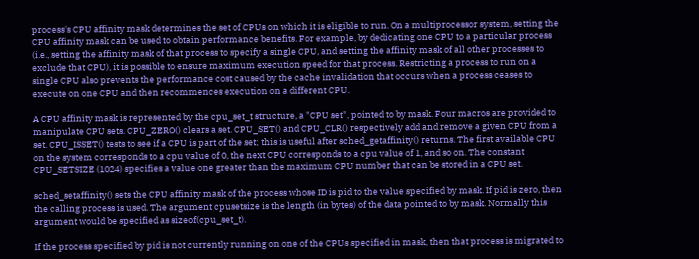process's CPU affinity mask determines the set of CPUs on which it is eligible to run. On a multiprocessor system, setting the CPU affinity mask can be used to obtain performance benefits. For example, by dedicating one CPU to a particular process (i.e., setting the affinity mask of that process to specify a single CPU, and setting the affinity mask of all other processes to exclude that CPU), it is possible to ensure maximum execution speed for that process. Restricting a process to run on a single CPU also prevents the performance cost caused by the cache invalidation that occurs when a process ceases to execute on one CPU and then recommences execution on a different CPU.

A CPU affinity mask is represented by the cpu_set_t structure, a "CPU set", pointed to by mask. Four macros are provided to manipulate CPU sets. CPU_ZERO() clears a set. CPU_SET() and CPU_CLR() respectively add and remove a given CPU from a set. CPU_ISSET() tests to see if a CPU is part of the set; this is useful after sched_getaffinity() returns. The first available CPU on the system corresponds to a cpu value of 0, the next CPU corresponds to a cpu value of 1, and so on. The constant CPU_SETSIZE (1024) specifies a value one greater than the maximum CPU number that can be stored in a CPU set.

sched_setaffinity() sets the CPU affinity mask of the process whose ID is pid to the value specified by mask. If pid is zero, then the calling process is used. The argument cpusetsize is the length (in bytes) of the data pointed to by mask. Normally this argument would be specified as sizeof(cpu_set_t).

If the process specified by pid is not currently running on one of the CPUs specified in mask, then that process is migrated to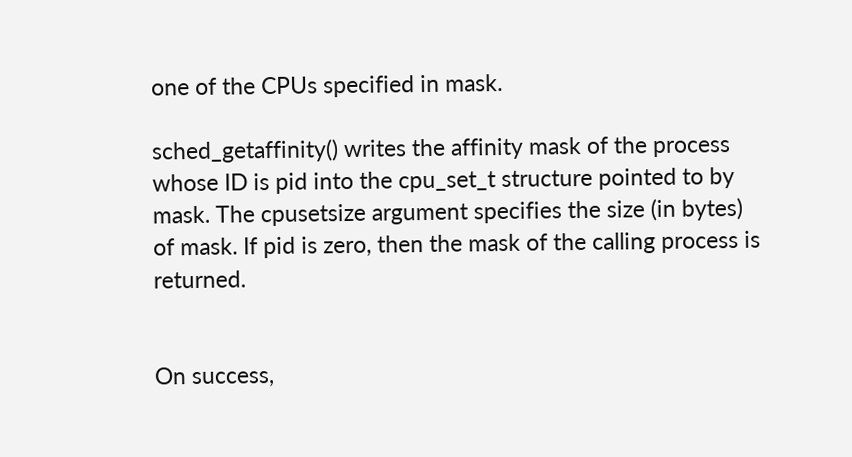one of the CPUs specified in mask.

sched_getaffinity() writes the affinity mask of the process whose ID is pid into the cpu_set_t structure pointed to by mask. The cpusetsize argument specifies the size (in bytes) of mask. If pid is zero, then the mask of the calling process is returned.


On success,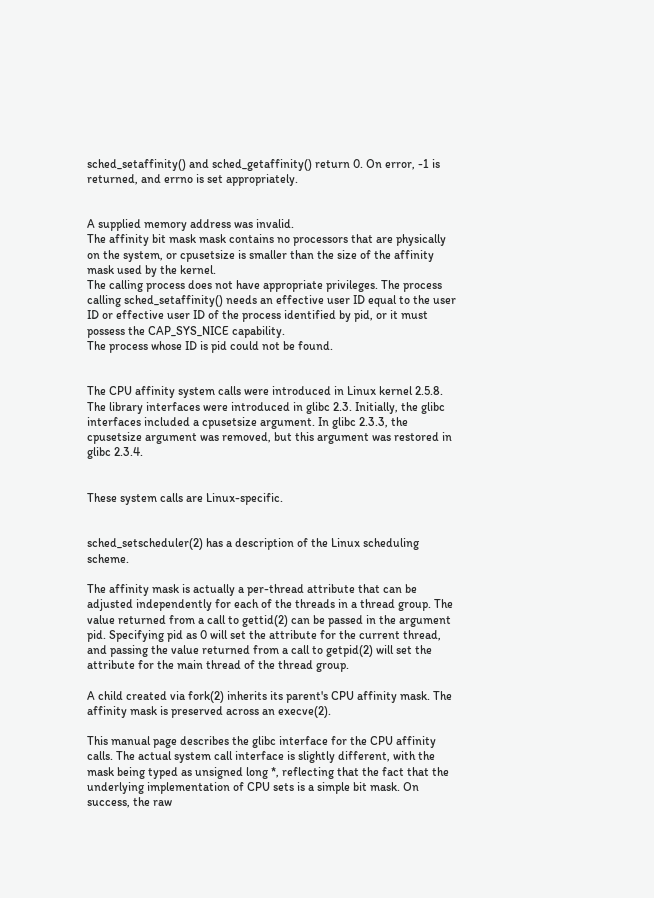sched_setaffinity() and sched_getaffinity() return 0. On error, -1 is returned, and errno is set appropriately.


A supplied memory address was invalid.
The affinity bit mask mask contains no processors that are physically on the system, or cpusetsize is smaller than the size of the affinity mask used by the kernel.
The calling process does not have appropriate privileges. The process calling sched_setaffinity() needs an effective user ID equal to the user ID or effective user ID of the process identified by pid, or it must possess the CAP_SYS_NICE capability.
The process whose ID is pid could not be found.


The CPU affinity system calls were introduced in Linux kernel 2.5.8. The library interfaces were introduced in glibc 2.3. Initially, the glibc interfaces included a cpusetsize argument. In glibc 2.3.3, the cpusetsize argument was removed, but this argument was restored in glibc 2.3.4.


These system calls are Linux-specific.


sched_setscheduler(2) has a description of the Linux scheduling scheme.

The affinity mask is actually a per-thread attribute that can be adjusted independently for each of the threads in a thread group. The value returned from a call to gettid(2) can be passed in the argument pid. Specifying pid as 0 will set the attribute for the current thread, and passing the value returned from a call to getpid(2) will set the attribute for the main thread of the thread group.

A child created via fork(2) inherits its parent's CPU affinity mask. The affinity mask is preserved across an execve(2).

This manual page describes the glibc interface for the CPU affinity calls. The actual system call interface is slightly different, with the mask being typed as unsigned long *, reflecting that the fact that the underlying implementation of CPU sets is a simple bit mask. On success, the raw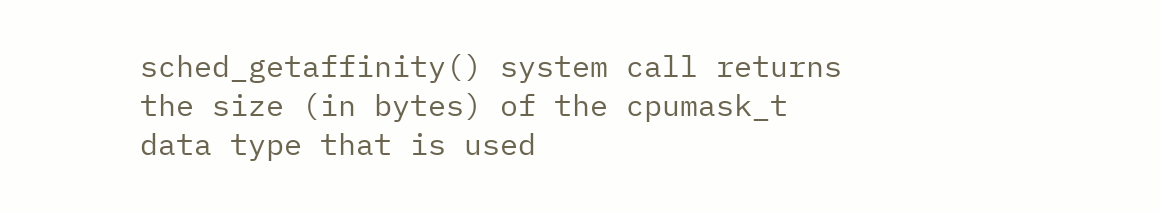sched_getaffinity() system call returns the size (in bytes) of the cpumask_t data type that is used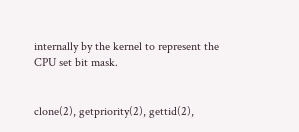internally by the kernel to represent the CPU set bit mask.


clone(2), getpriority(2), gettid(2),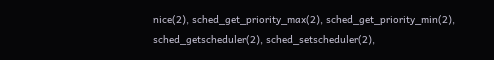nice(2), sched_get_priority_max(2), sched_get_priority_min(2), sched_getscheduler(2), sched_setscheduler(2),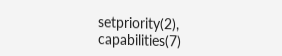setpriority(2), capabilities(7)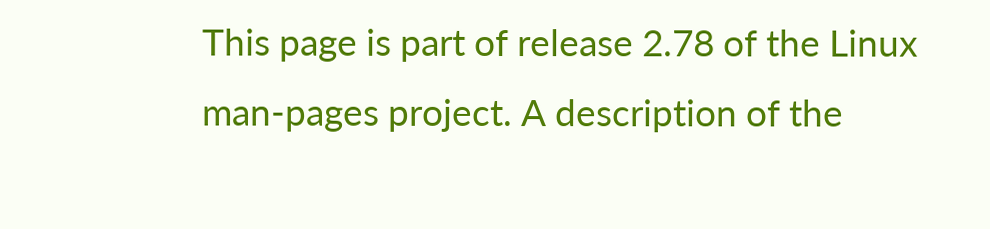This page is part of release 2.78 of the Linux man-pages project. A description of the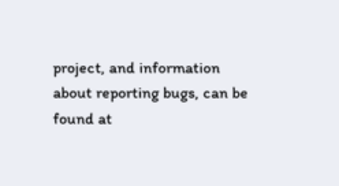project, and information about reporting bugs, can be found at